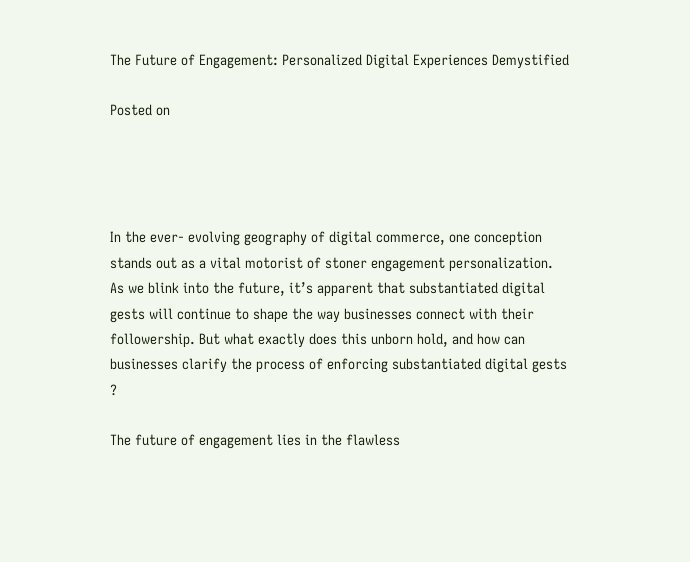The Future of Engagement: Personalized Digital Experiences Demystified

Posted on




In the ever- evolving geography of digital commerce, one conception stands out as a vital motorist of stoner engagement personalization. As we blink into the future, it’s apparent that substantiated digital gests will continue to shape the way businesses connect with their followership. But what exactly does this unborn hold, and how can businesses clarify the process of enforcing substantiated digital gests ?

The future of engagement lies in the flawless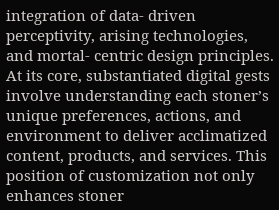integration of data- driven perceptivity, arising technologies, and mortal- centric design principles. At its core, substantiated digital gests involve understanding each stoner’s unique preferences, actions, and environment to deliver acclimatized content, products, and services. This position of customization not only enhances stoner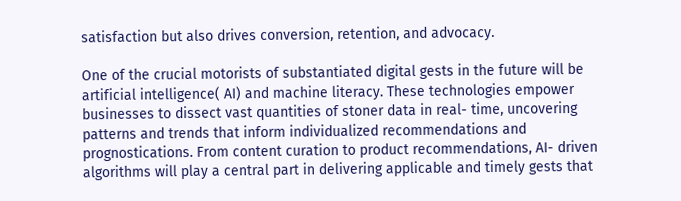satisfaction but also drives conversion, retention, and advocacy.

One of the crucial motorists of substantiated digital gests in the future will be artificial intelligence( AI) and machine literacy. These technologies empower businesses to dissect vast quantities of stoner data in real- time, uncovering patterns and trends that inform individualized recommendations and prognostications. From content curation to product recommendations, AI- driven algorithms will play a central part in delivering applicable and timely gests that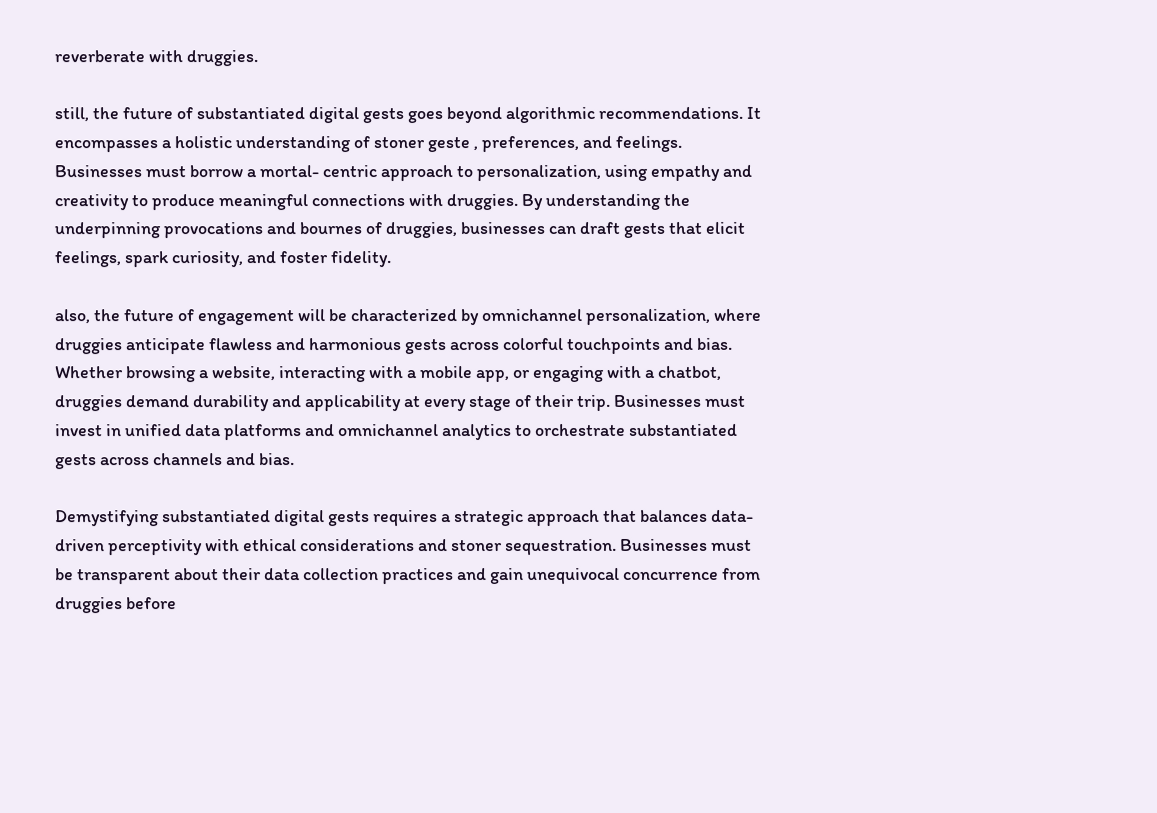reverberate with druggies.

still, the future of substantiated digital gests goes beyond algorithmic recommendations. It encompasses a holistic understanding of stoner geste , preferences, and feelings. Businesses must borrow a mortal- centric approach to personalization, using empathy and creativity to produce meaningful connections with druggies. By understanding the underpinning provocations and bournes of druggies, businesses can draft gests that elicit feelings, spark curiosity, and foster fidelity.

also, the future of engagement will be characterized by omnichannel personalization, where druggies anticipate flawless and harmonious gests across colorful touchpoints and bias. Whether browsing a website, interacting with a mobile app, or engaging with a chatbot, druggies demand durability and applicability at every stage of their trip. Businesses must invest in unified data platforms and omnichannel analytics to orchestrate substantiated gests across channels and bias.

Demystifying substantiated digital gests requires a strategic approach that balances data- driven perceptivity with ethical considerations and stoner sequestration. Businesses must be transparent about their data collection practices and gain unequivocal concurrence from druggies before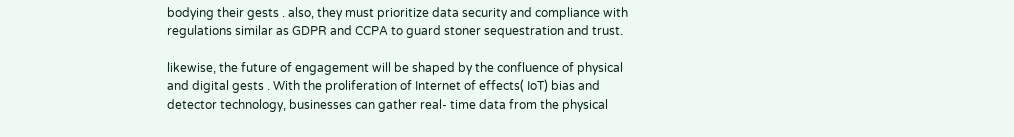bodying their gests . also, they must prioritize data security and compliance with regulations similar as GDPR and CCPA to guard stoner sequestration and trust.

likewise, the future of engagement will be shaped by the confluence of physical and digital gests . With the proliferation of Internet of effects( IoT) bias and detector technology, businesses can gather real- time data from the physical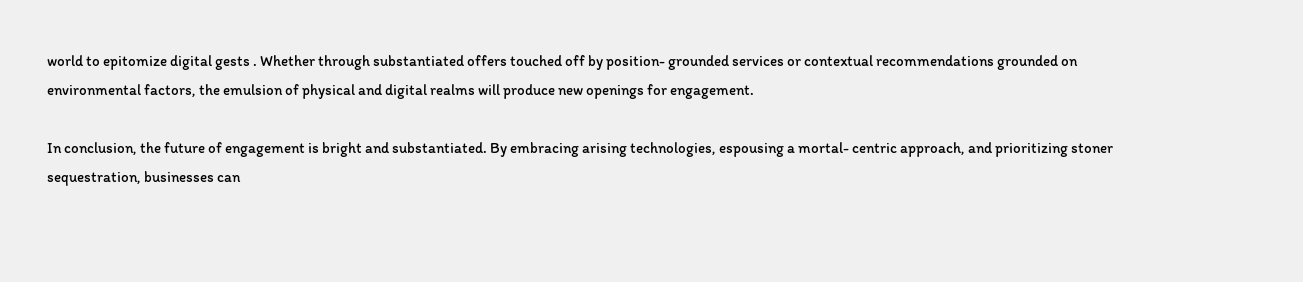world to epitomize digital gests . Whether through substantiated offers touched off by position- grounded services or contextual recommendations grounded on environmental factors, the emulsion of physical and digital realms will produce new openings for engagement.

In conclusion, the future of engagement is bright and substantiated. By embracing arising technologies, espousing a mortal- centric approach, and prioritizing stoner sequestration, businesses can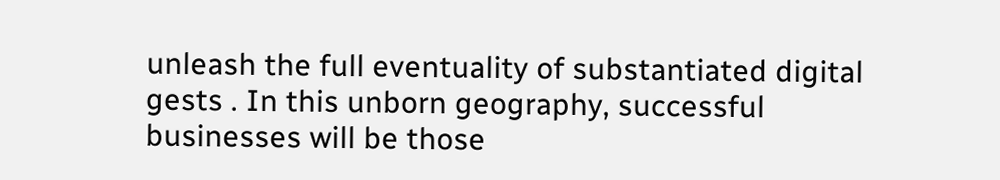unleash the full eventuality of substantiated digital gests . In this unborn geography, successful businesses will be those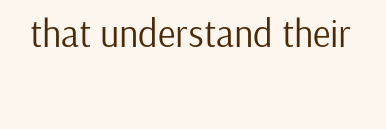that understand their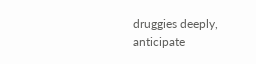druggies deeply, anticipate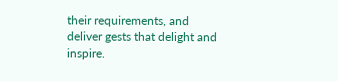their requirements, and deliver gests that delight and inspire.